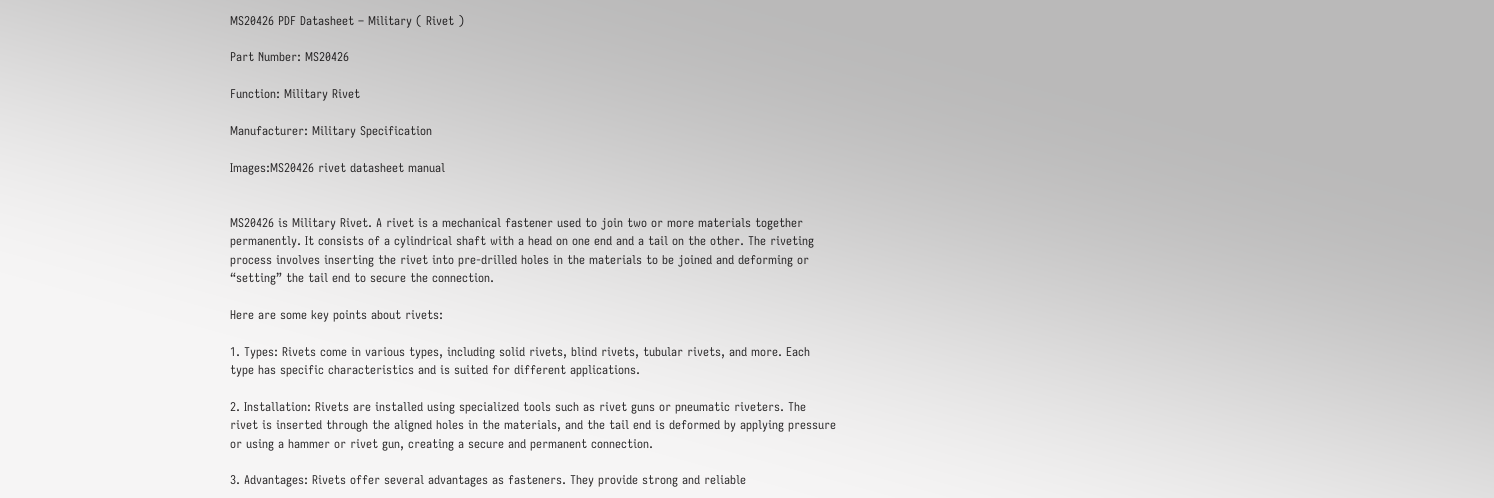MS20426 PDF Datasheet – Military ( Rivet )

Part Number: MS20426

Function: Military Rivet

Manufacturer: Military Specification

Images:MS20426 rivet datasheet manual


MS20426 is Military Rivet. A rivet is a mechanical fastener used to join two or more materials together permanently. It consists of a cylindrical shaft with a head on one end and a tail on the other. The riveting process involves inserting the rivet into pre-drilled holes in the materials to be joined and deforming or “setting” the tail end to secure the connection.

Here are some key points about rivets:

1. Types: Rivets come in various types, including solid rivets, blind rivets, tubular rivets, and more. Each type has specific characteristics and is suited for different applications.

2. Installation: Rivets are installed using specialized tools such as rivet guns or pneumatic riveters. The rivet is inserted through the aligned holes in the materials, and the tail end is deformed by applying pressure or using a hammer or rivet gun, creating a secure and permanent connection.

3. Advantages: Rivets offer several advantages as fasteners. They provide strong and reliable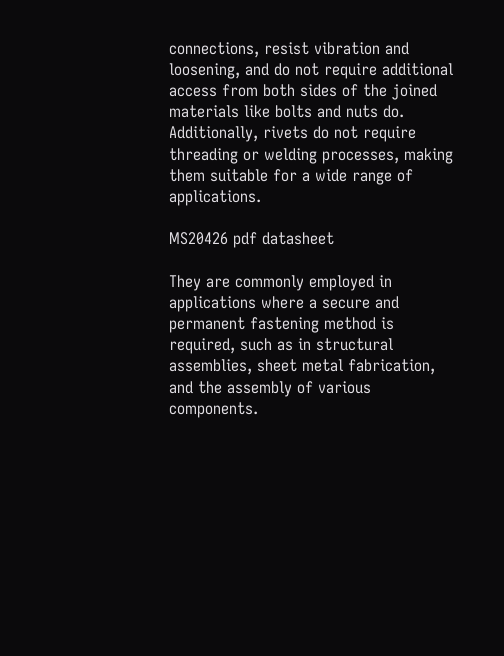connections, resist vibration and loosening, and do not require additional access from both sides of the joined materials like bolts and nuts do. Additionally, rivets do not require threading or welding processes, making them suitable for a wide range of applications.

MS20426 pdf datasheet

They are commonly employed in applications where a secure and permanent fastening method is required, such as in structural assemblies, sheet metal fabrication, and the assembly of various components.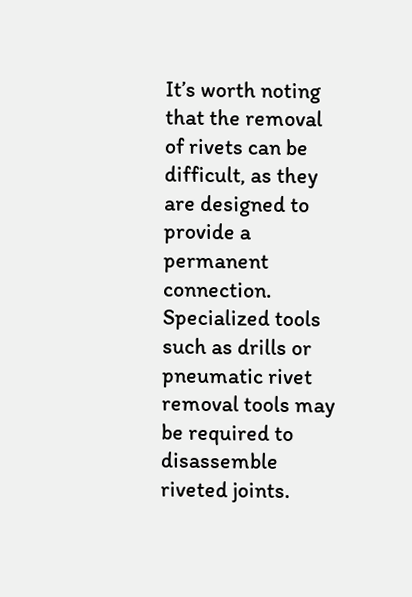It’s worth noting that the removal of rivets can be difficult, as they are designed to provide a permanent connection. Specialized tools such as drills or pneumatic rivet removal tools may be required to disassemble riveted joints.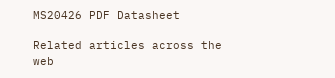MS20426 PDF Datasheet

Related articles across the web